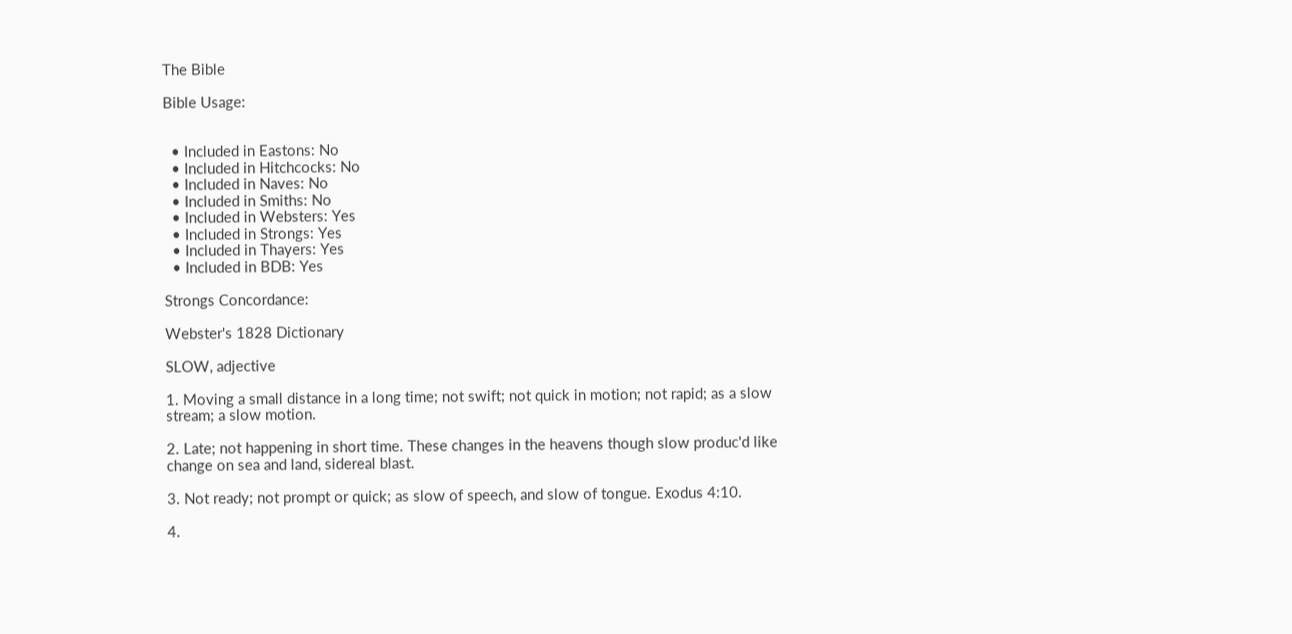The Bible

Bible Usage:


  • Included in Eastons: No
  • Included in Hitchcocks: No
  • Included in Naves: No
  • Included in Smiths: No
  • Included in Websters: Yes
  • Included in Strongs: Yes
  • Included in Thayers: Yes
  • Included in BDB: Yes

Strongs Concordance:

Webster's 1828 Dictionary

SLOW, adjective

1. Moving a small distance in a long time; not swift; not quick in motion; not rapid; as a slow stream; a slow motion.

2. Late; not happening in short time. These changes in the heavens though slow produc'd like change on sea and land, sidereal blast.

3. Not ready; not prompt or quick; as slow of speech, and slow of tongue. Exodus 4:10.

4.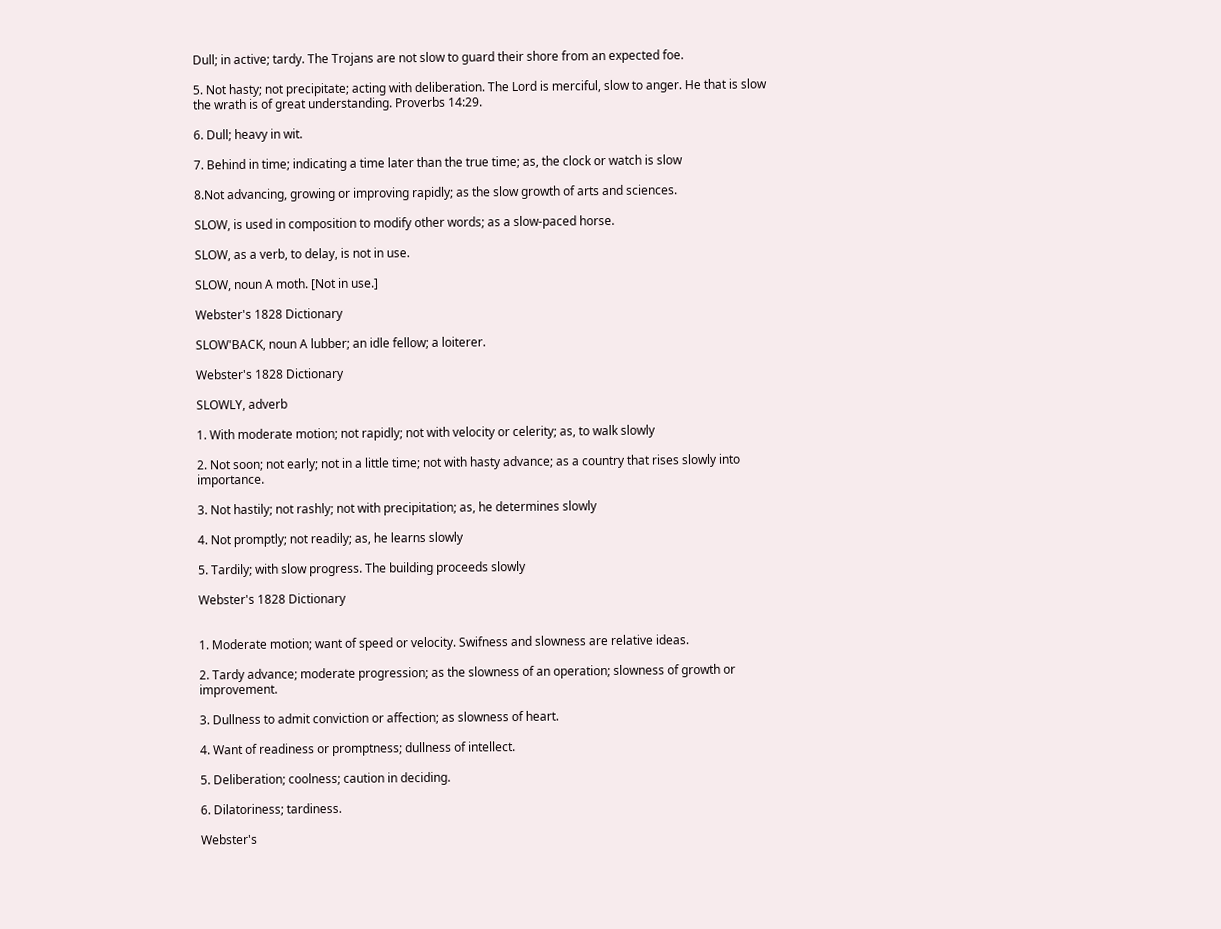Dull; in active; tardy. The Trojans are not slow to guard their shore from an expected foe.

5. Not hasty; not precipitate; acting with deliberation. The Lord is merciful, slow to anger. He that is slow the wrath is of great understanding. Proverbs 14:29.

6. Dull; heavy in wit.

7. Behind in time; indicating a time later than the true time; as, the clock or watch is slow

8.Not advancing, growing or improving rapidly; as the slow growth of arts and sciences.

SLOW, is used in composition to modify other words; as a slow-paced horse.

SLOW, as a verb, to delay, is not in use.

SLOW, noun A moth. [Not in use.]

Webster's 1828 Dictionary

SLOW'BACK, noun A lubber; an idle fellow; a loiterer.

Webster's 1828 Dictionary

SLOWLY, adverb

1. With moderate motion; not rapidly; not with velocity or celerity; as, to walk slowly

2. Not soon; not early; not in a little time; not with hasty advance; as a country that rises slowly into importance.

3. Not hastily; not rashly; not with precipitation; as, he determines slowly

4. Not promptly; not readily; as, he learns slowly

5. Tardily; with slow progress. The building proceeds slowly

Webster's 1828 Dictionary


1. Moderate motion; want of speed or velocity. Swifness and slowness are relative ideas.

2. Tardy advance; moderate progression; as the slowness of an operation; slowness of growth or improvement.

3. Dullness to admit conviction or affection; as slowness of heart.

4. Want of readiness or promptness; dullness of intellect.

5. Deliberation; coolness; caution in deciding.

6. Dilatoriness; tardiness.

Webster's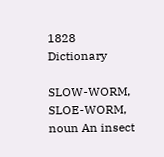1828 Dictionary

SLOW-WORM, SLOE-WORM, noun An insect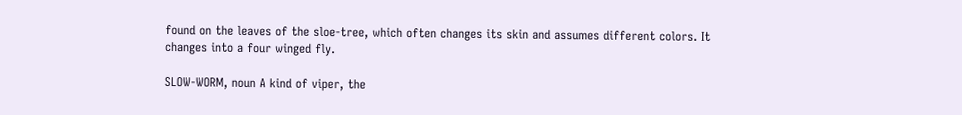found on the leaves of the sloe-tree, which often changes its skin and assumes different colors. It changes into a four winged fly.

SLOW-WORM, noun A kind of viper, the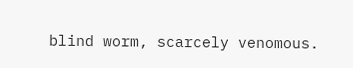blind worm, scarcely venomous.